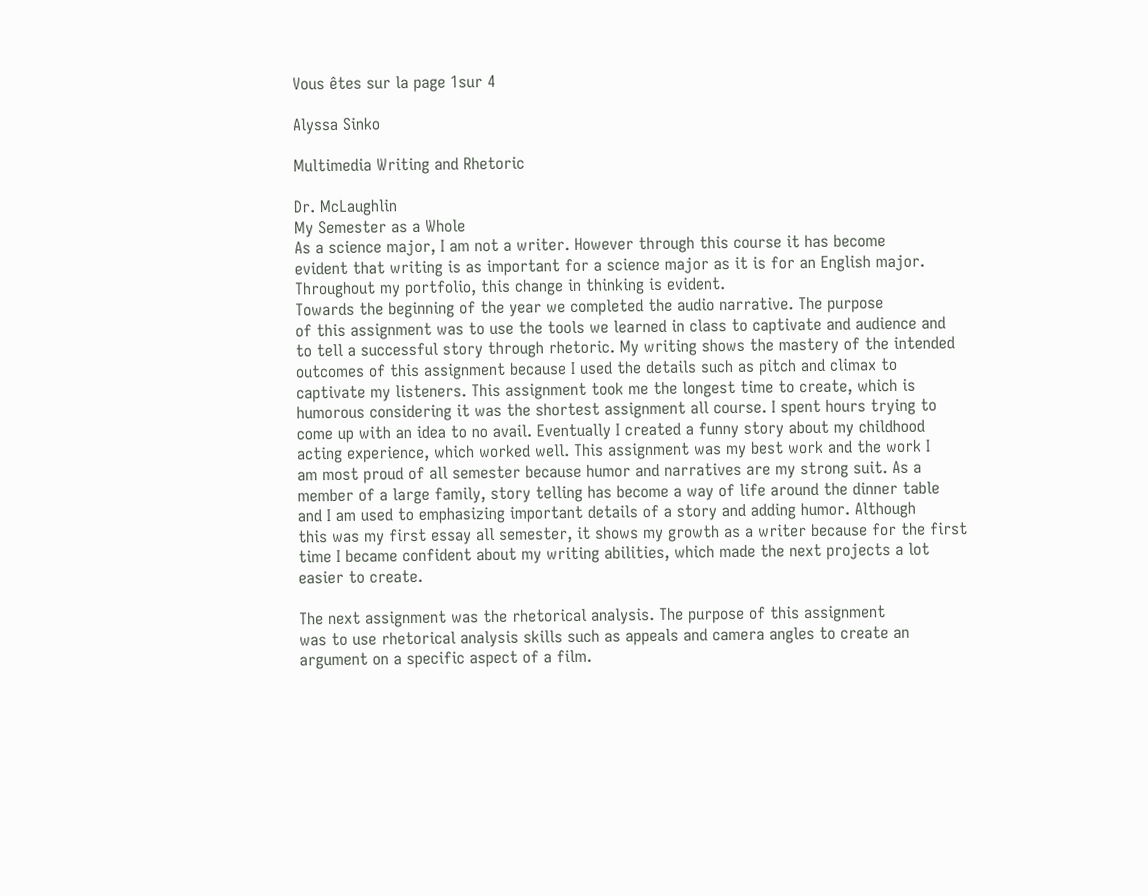Vous êtes sur la page 1sur 4

Alyssa Sinko

Multimedia Writing and Rhetoric

Dr. McLaughlin
My Semester as a Whole
As a science major, I am not a writer. However through this course it has become
evident that writing is as important for a science major as it is for an English major.
Throughout my portfolio, this change in thinking is evident.
Towards the beginning of the year we completed the audio narrative. The purpose
of this assignment was to use the tools we learned in class to captivate and audience and
to tell a successful story through rhetoric. My writing shows the mastery of the intended
outcomes of this assignment because I used the details such as pitch and climax to
captivate my listeners. This assignment took me the longest time to create, which is
humorous considering it was the shortest assignment all course. I spent hours trying to
come up with an idea to no avail. Eventually I created a funny story about my childhood
acting experience, which worked well. This assignment was my best work and the work I
am most proud of all semester because humor and narratives are my strong suit. As a
member of a large family, story telling has become a way of life around the dinner table
and I am used to emphasizing important details of a story and adding humor. Although
this was my first essay all semester, it shows my growth as a writer because for the first
time I became confident about my writing abilities, which made the next projects a lot
easier to create.

The next assignment was the rhetorical analysis. The purpose of this assignment
was to use rhetorical analysis skills such as appeals and camera angles to create an
argument on a specific aspect of a film.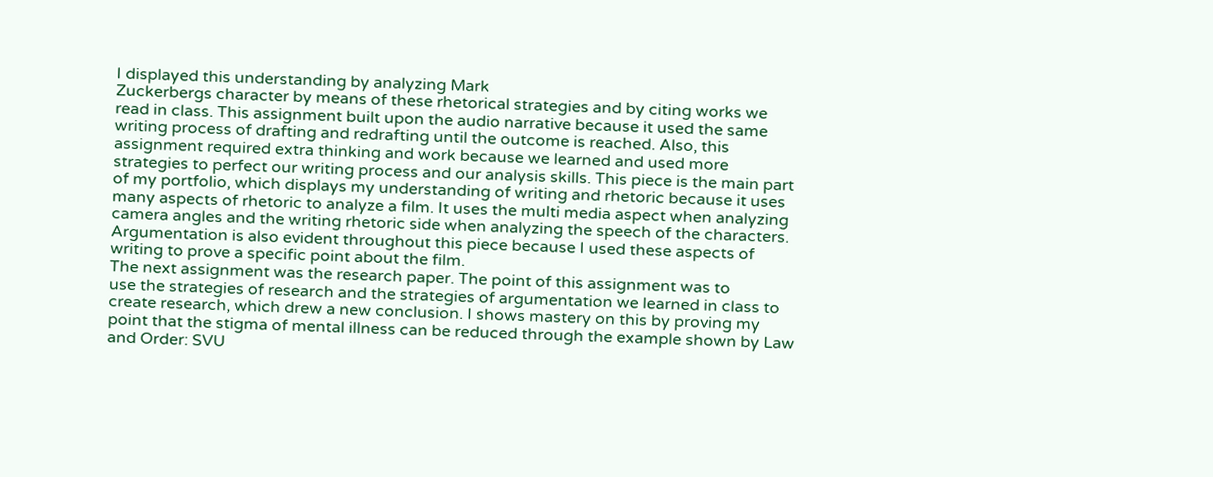I displayed this understanding by analyzing Mark
Zuckerbergs character by means of these rhetorical strategies and by citing works we
read in class. This assignment built upon the audio narrative because it used the same
writing process of drafting and redrafting until the outcome is reached. Also, this
assignment required extra thinking and work because we learned and used more
strategies to perfect our writing process and our analysis skills. This piece is the main part
of my portfolio, which displays my understanding of writing and rhetoric because it uses
many aspects of rhetoric to analyze a film. It uses the multi media aspect when analyzing
camera angles and the writing rhetoric side when analyzing the speech of the characters.
Argumentation is also evident throughout this piece because I used these aspects of
writing to prove a specific point about the film.
The next assignment was the research paper. The point of this assignment was to
use the strategies of research and the strategies of argumentation we learned in class to
create research, which drew a new conclusion. I shows mastery on this by proving my
point that the stigma of mental illness can be reduced through the example shown by Law
and Order: SVU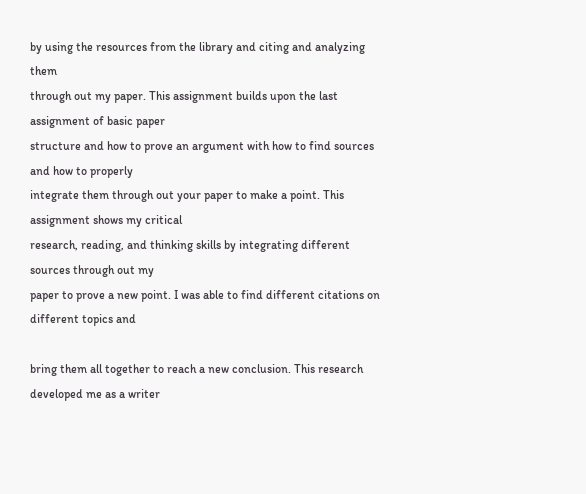by using the resources from the library and citing and analyzing them
through out my paper. This assignment builds upon the last assignment of basic paper
structure and how to prove an argument with how to find sources and how to properly
integrate them through out your paper to make a point. This assignment shows my critical
research, reading, and thinking skills by integrating different sources through out my
paper to prove a new point. I was able to find different citations on different topics and

bring them all together to reach a new conclusion. This research developed me as a writer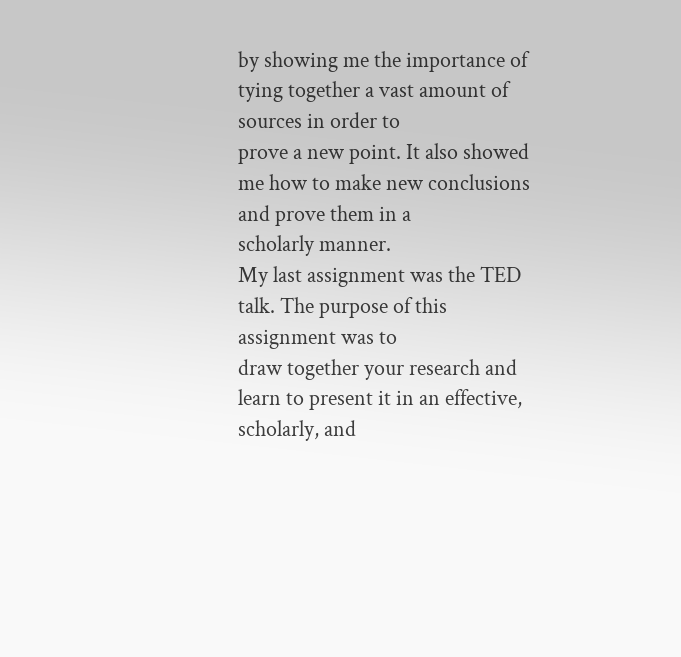by showing me the importance of tying together a vast amount of sources in order to
prove a new point. It also showed me how to make new conclusions and prove them in a
scholarly manner.
My last assignment was the TED talk. The purpose of this assignment was to
draw together your research and learn to present it in an effective, scholarly, and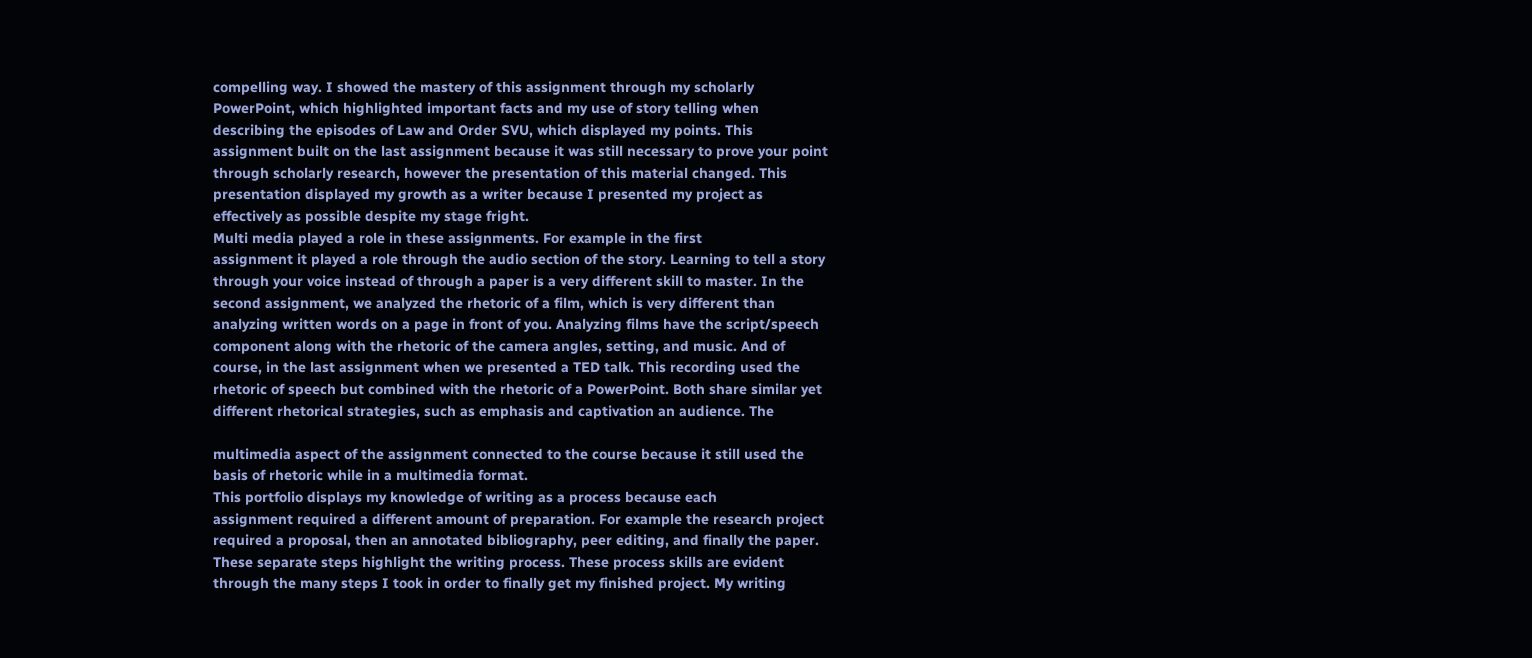compelling way. I showed the mastery of this assignment through my scholarly
PowerPoint, which highlighted important facts and my use of story telling when
describing the episodes of Law and Order SVU, which displayed my points. This
assignment built on the last assignment because it was still necessary to prove your point
through scholarly research, however the presentation of this material changed. This
presentation displayed my growth as a writer because I presented my project as
effectively as possible despite my stage fright.
Multi media played a role in these assignments. For example in the first
assignment it played a role through the audio section of the story. Learning to tell a story
through your voice instead of through a paper is a very different skill to master. In the
second assignment, we analyzed the rhetoric of a film, which is very different than
analyzing written words on a page in front of you. Analyzing films have the script/speech
component along with the rhetoric of the camera angles, setting, and music. And of
course, in the last assignment when we presented a TED talk. This recording used the
rhetoric of speech but combined with the rhetoric of a PowerPoint. Both share similar yet
different rhetorical strategies, such as emphasis and captivation an audience. The

multimedia aspect of the assignment connected to the course because it still used the
basis of rhetoric while in a multimedia format.
This portfolio displays my knowledge of writing as a process because each
assignment required a different amount of preparation. For example the research project
required a proposal, then an annotated bibliography, peer editing, and finally the paper.
These separate steps highlight the writing process. These process skills are evident
through the many steps I took in order to finally get my finished project. My writing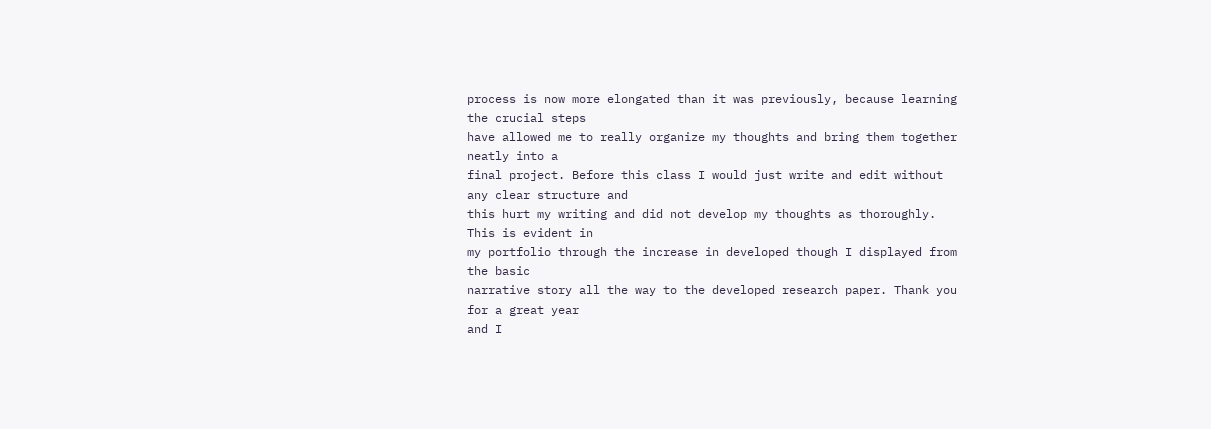process is now more elongated than it was previously, because learning the crucial steps
have allowed me to really organize my thoughts and bring them together neatly into a
final project. Before this class I would just write and edit without any clear structure and
this hurt my writing and did not develop my thoughts as thoroughly. This is evident in
my portfolio through the increase in developed though I displayed from the basic
narrative story all the way to the developed research paper. Thank you for a great year
and I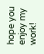hope you enjoy my work!